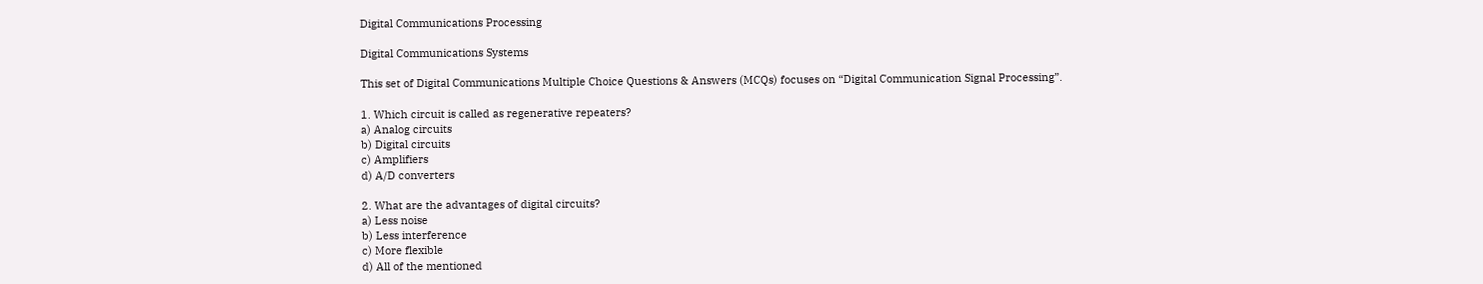Digital Communications Processing

Digital Communications Systems

This set of Digital Communications Multiple Choice Questions & Answers (MCQs) focuses on “Digital Communication Signal Processing”.

1. Which circuit is called as regenerative repeaters?
a) Analog circuits
b) Digital circuits
c) Amplifiers
d) A/D converters

2. What are the advantages of digital circuits?
a) Less noise
b) Less interference
c) More flexible
d) All of the mentioned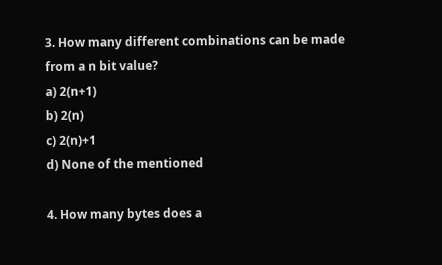3. How many different combinations can be made from a n bit value?
a) 2(n+1)
b) 2(n)
c) 2(n)+1
d) None of the mentioned

4. How many bytes does a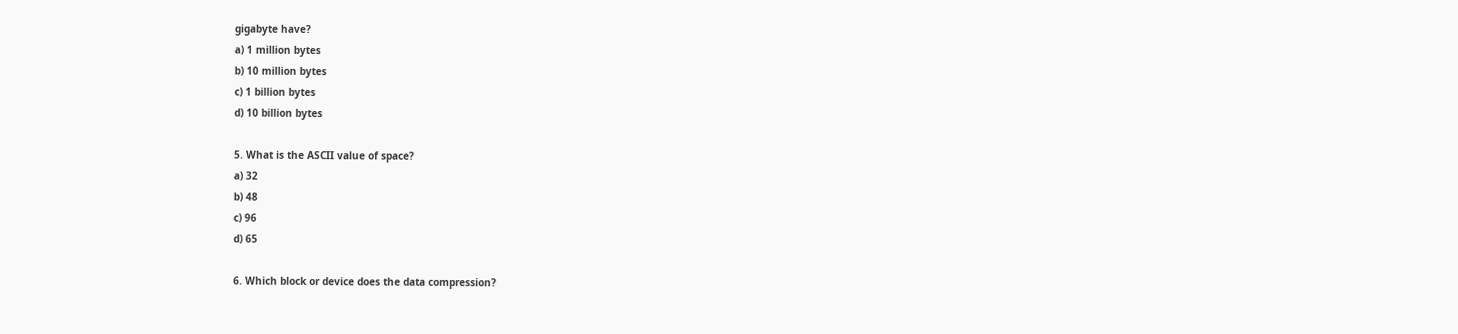gigabyte have?
a) 1 million bytes
b) 10 million bytes
c) 1 billion bytes
d) 10 billion bytes

5. What is the ASCII value of space?
a) 32
b) 48
c) 96
d) 65

6. Which block or device does the data compression?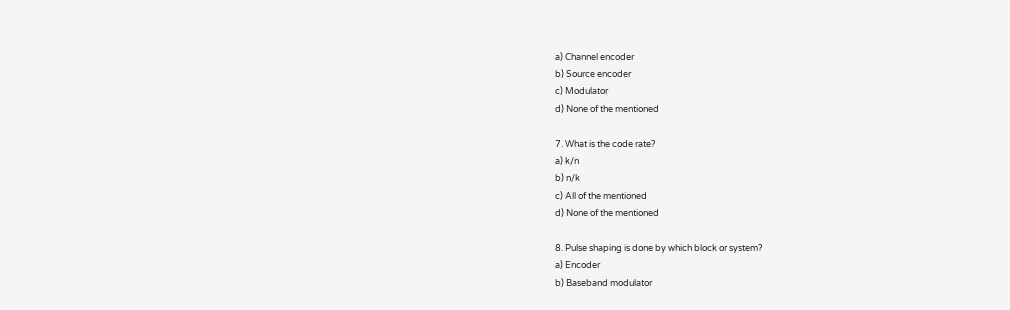a) Channel encoder
b) Source encoder
c) Modulator
d) None of the mentioned

7. What is the code rate?
a) k/n
b) n/k
c) All of the mentioned
d) None of the mentioned

8. Pulse shaping is done by which block or system?
a) Encoder
b) Baseband modulator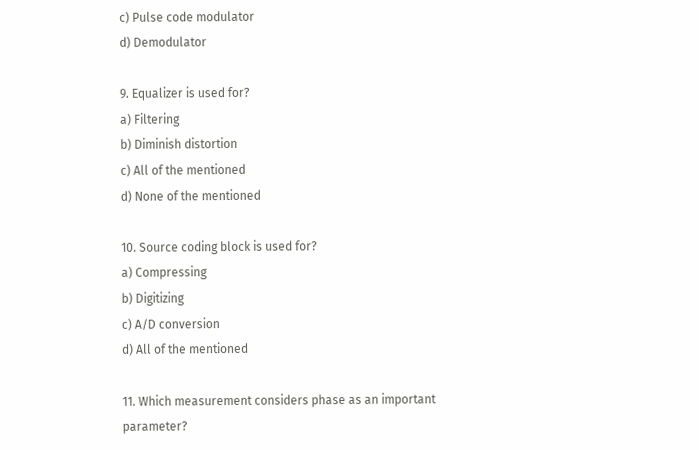c) Pulse code modulator
d) Demodulator

9. Equalizer is used for?
a) Filtering
b) Diminish distortion
c) All of the mentioned
d) None of the mentioned

10. Source coding block is used for?
a) Compressing
b) Digitizing
c) A/D conversion
d) All of the mentioned

11. Which measurement considers phase as an important parameter?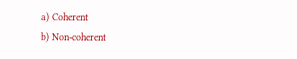a) Coherent
b) Non-coherent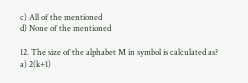c) All of the mentioned
d) None of the mentioned

12. The size of the alphabet M in symbol is calculated as?
a) 2(k+1)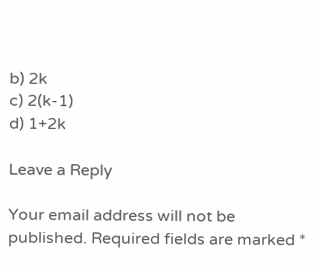b) 2k
c) 2(k-1)
d) 1+2k

Leave a Reply

Your email address will not be published. Required fields are marked *